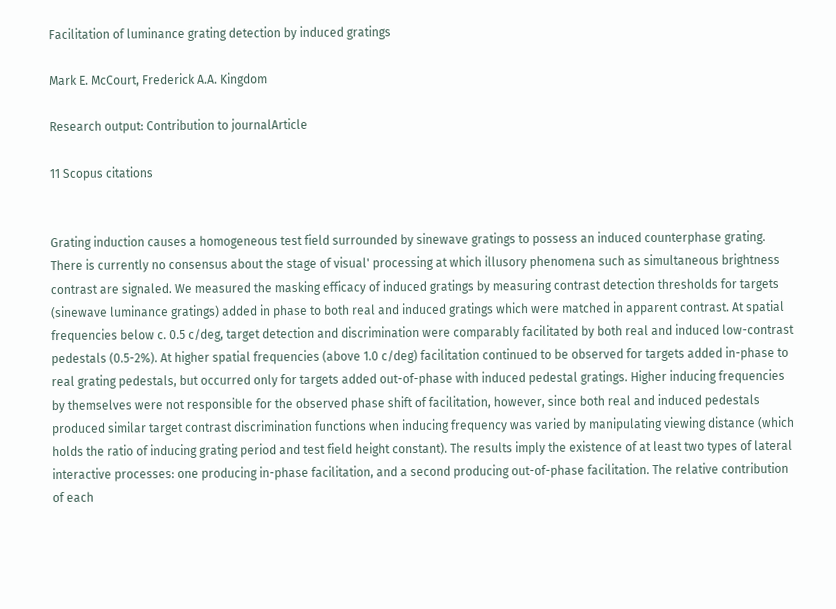Facilitation of luminance grating detection by induced gratings

Mark E. McCourt, Frederick A.A. Kingdom

Research output: Contribution to journalArticle

11 Scopus citations


Grating induction causes a homogeneous test field surrounded by sinewave gratings to possess an induced counterphase grating. There is currently no consensus about the stage of visual' processing at which illusory phenomena such as simultaneous brightness contrast are signaled. We measured the masking efficacy of induced gratings by measuring contrast detection thresholds for targets (sinewave luminance gratings) added in phase to both real and induced gratings which were matched in apparent contrast. At spatial frequencies below c. 0.5 c/deg, target detection and discrimination were comparably facilitated by both real and induced low-contrast pedestals (0.5-2%). At higher spatial frequencies (above 1.0 c/deg) facilitation continued to be observed for targets added in-phase to real grating pedestals, but occurred only for targets added out-of-phase with induced pedestal gratings. Higher inducing frequencies by themselves were not responsible for the observed phase shift of facilitation, however, since both real and induced pedestals produced similar target contrast discrimination functions when inducing frequency was varied by manipulating viewing distance (which holds the ratio of inducing grating period and test field height constant). The results imply the existence of at least two types of lateral interactive processes: one producing in-phase facilitation, and a second producing out-of-phase facilitation. The relative contribution of each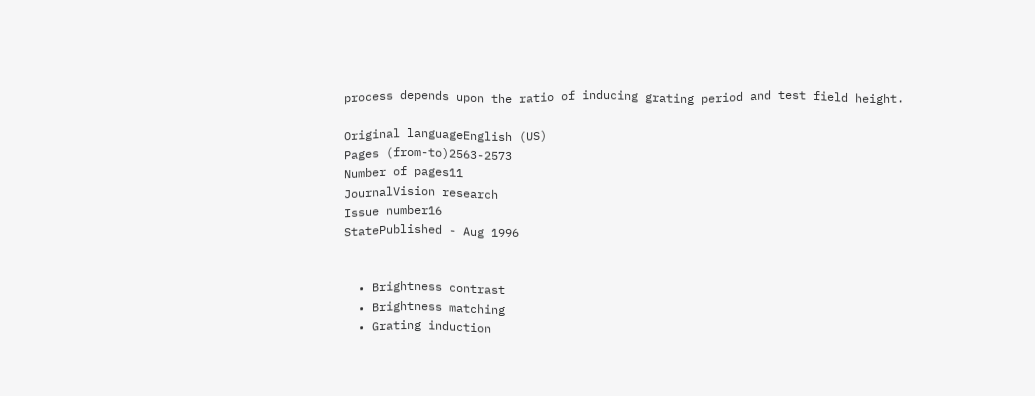process depends upon the ratio of inducing grating period and test field height.

Original languageEnglish (US)
Pages (from-to)2563-2573
Number of pages11
JournalVision research
Issue number16
StatePublished - Aug 1996


  • Brightness contrast
  • Brightness matching
  • Grating induction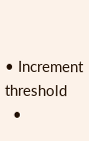• Increment threshold
  •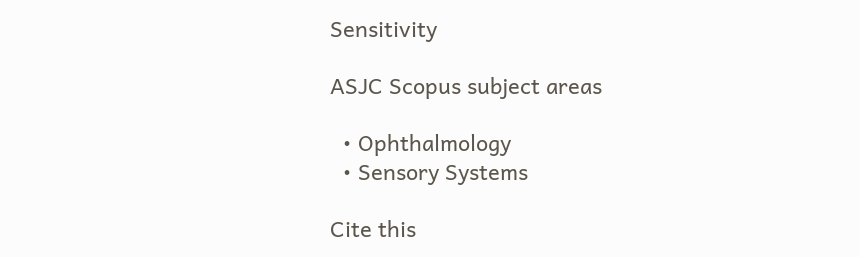Sensitivity

ASJC Scopus subject areas

  • Ophthalmology
  • Sensory Systems

Cite this